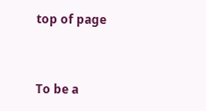top of page


To be a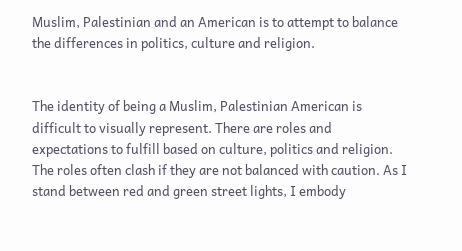Muslim, Palestinian and an American is to attempt to balance the differences in politics, culture and religion.


The identity of being a Muslim, Palestinian American is difficult to visually represent. There are roles and expectations to fulfill based on culture, politics and religion. The roles often clash if they are not balanced with caution. As I stand between red and green street lights, I embody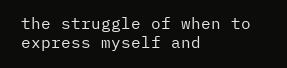the struggle of when to express myself and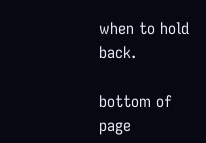when to hold back.

bottom of page